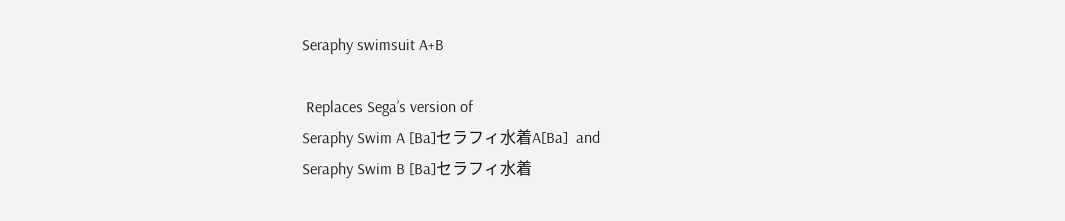Seraphy swimsuit A+B

 Replaces Sega’s version of
Seraphy Swim A [Ba]セラフィ水着A[Ba]  and
Seraphy Swim B [Ba]セラフィ水着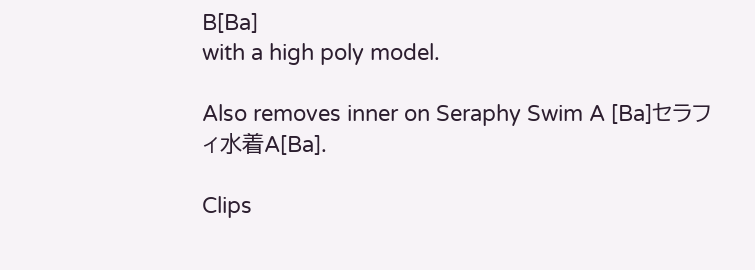B[Ba]
with a high poly model.

Also removes inner on Seraphy Swim A [Ba]セラフィ水着A[Ba].

Clips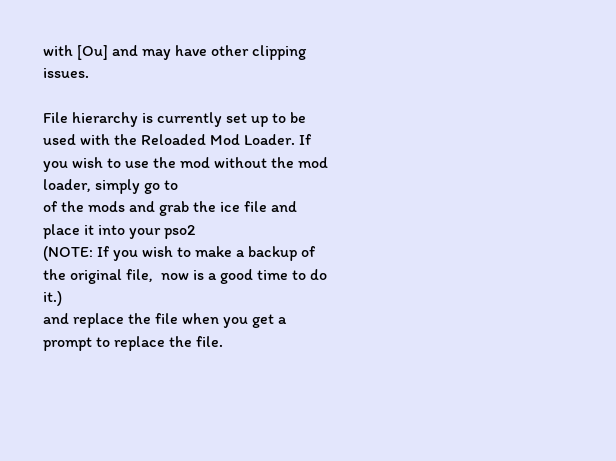with [Ou] and may have other clipping issues.

File hierarchy is currently set up to be used with the Reloaded Mod Loader. If you wish to use the mod without the mod loader, simply go to
of the mods and grab the ice file and place it into your pso2
(NOTE: If you wish to make a backup of the original file,  now is a good time to do it.)
and replace the file when you get a prompt to replace the file.